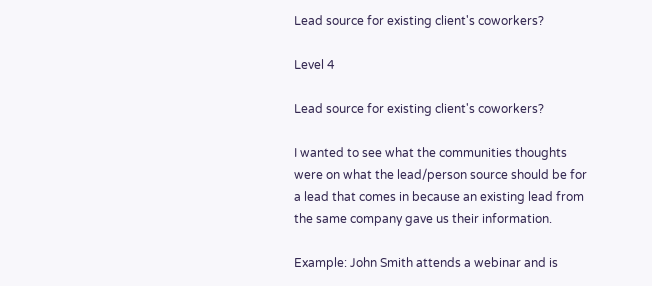Lead source for existing client's coworkers?

Level 4

Lead source for existing client's coworkers?

I wanted to see what the communities thoughts were on what the lead/person source should be for a lead that comes in because an existing lead from the same company gave us their information.

Example: John Smith attends a webinar and is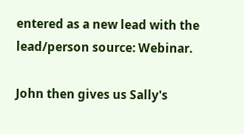entered as a new lead with the lead/person source: Webinar.

John then gives us Sally's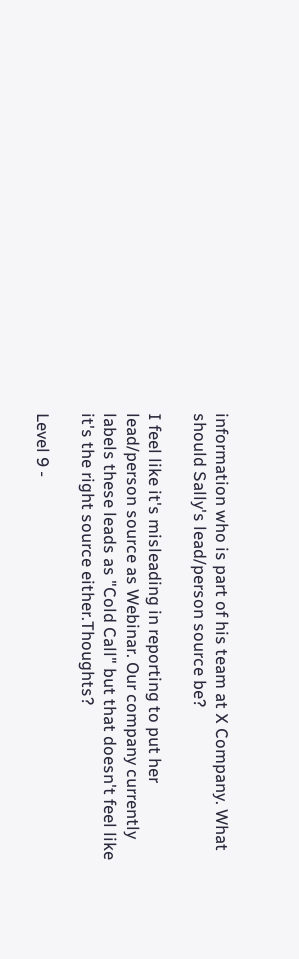information who is part of his team at X Company. What should Sally's lead/person source be?

I feel like it's misleading in reporting to put her lead/person source as Webinar. Our company currently labels these leads as "Cold Call" but that doesn't feel like it's the right source either.Thoughts?

Level 9 -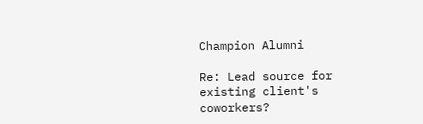Champion Alumni

Re: Lead source for existing client's coworkers?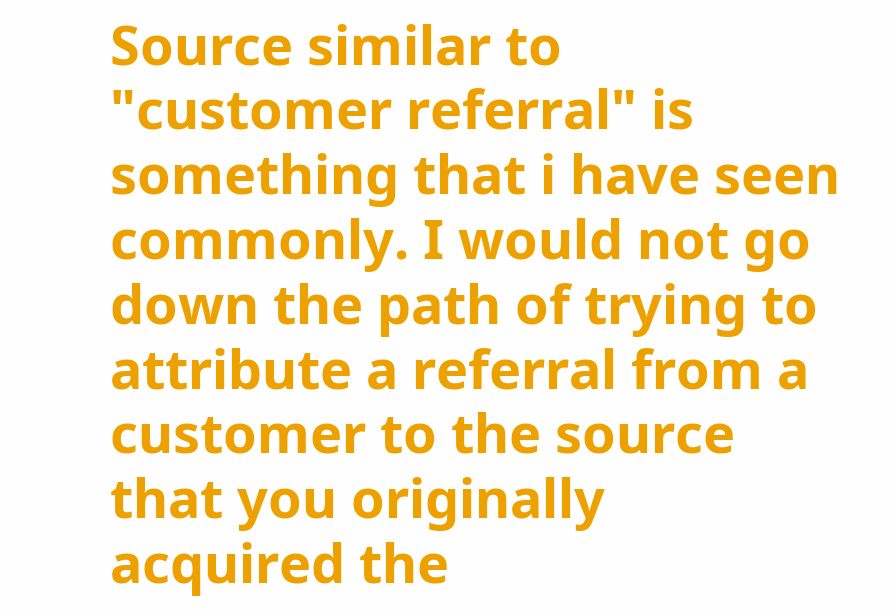Source similar to "customer referral" is something that i have seen commonly. I would not go down the path of trying to attribute a referral from a customer to the source that you originally acquired the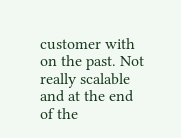customer with on the past. Not really scalable and at the end of the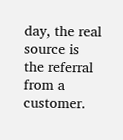day, the real source is the referral from a customer.